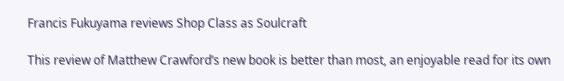Francis Fukuyama reviews Shop Class as Soulcraft

This review of Matthew Crawford’s new book is better than most, an enjoyable read for its own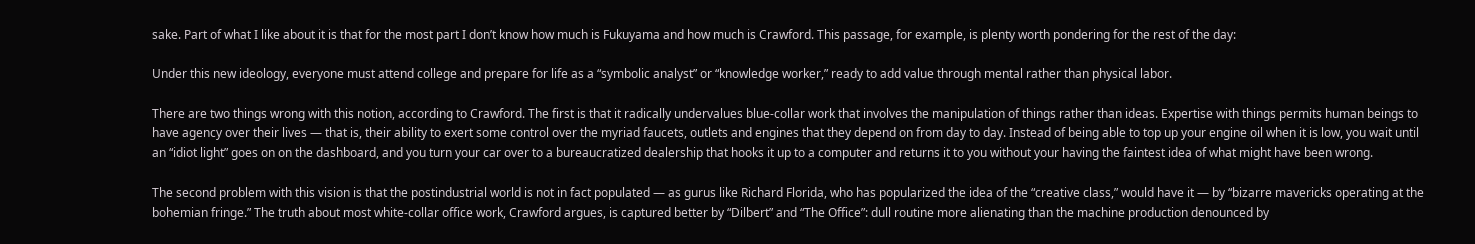sake. Part of what I like about it is that for the most part I don’t know how much is Fukuyama and how much is Crawford. This passage, for example, is plenty worth pondering for the rest of the day:

Under this new ideology, everyone must attend college and prepare for life as a “symbolic analyst” or “knowledge worker,” ready to add value through mental rather than physical labor.

There are two things wrong with this notion, according to Crawford. The first is that it radically undervalues blue-collar work that involves the manipulation of things rather than ideas. Expertise with things permits human beings to have agency over their lives — that is, their ability to exert some control over the myriad faucets, outlets and engines that they depend on from day to day. Instead of being able to top up your engine oil when it is low, you wait until an “idiot light” goes on on the dashboard, and you turn your car over to a bureaucratized dealership that hooks it up to a computer and returns it to you without your having the faintest idea of what might have been wrong.

The second problem with this vision is that the postindustrial world is not in fact populated — as gurus like Richard Florida, who has popularized the idea of the “creative class,” would have it — by “bizarre mavericks operating at the bohemian fringe.” The truth about most white-collar office work, Crawford argues, is captured better by “Dilbert” and “The Office”: dull routine more alienating than the machine production denounced by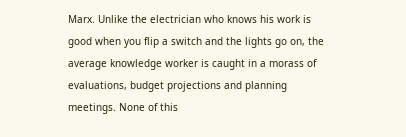Marx. Unlike the electrician who knows his work is good when you flip a switch and the lights go on, the average knowledge worker is caught in a morass of evaluations, budget projections and planning meetings. None of this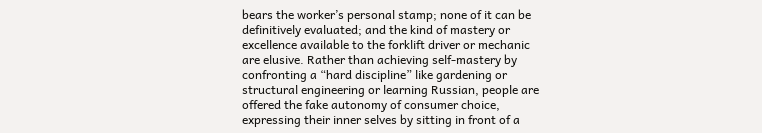bears the worker’s personal stamp; none of it can be definitively evaluated; and the kind of mastery or excellence available to the forklift driver or mechanic are elusive. Rather than achieving self-mastery by confronting a “hard discipline” like gardening or structural engineering or learning Russian, people are offered the fake autonomy of consumer choice, expressing their inner selves by sitting in front of a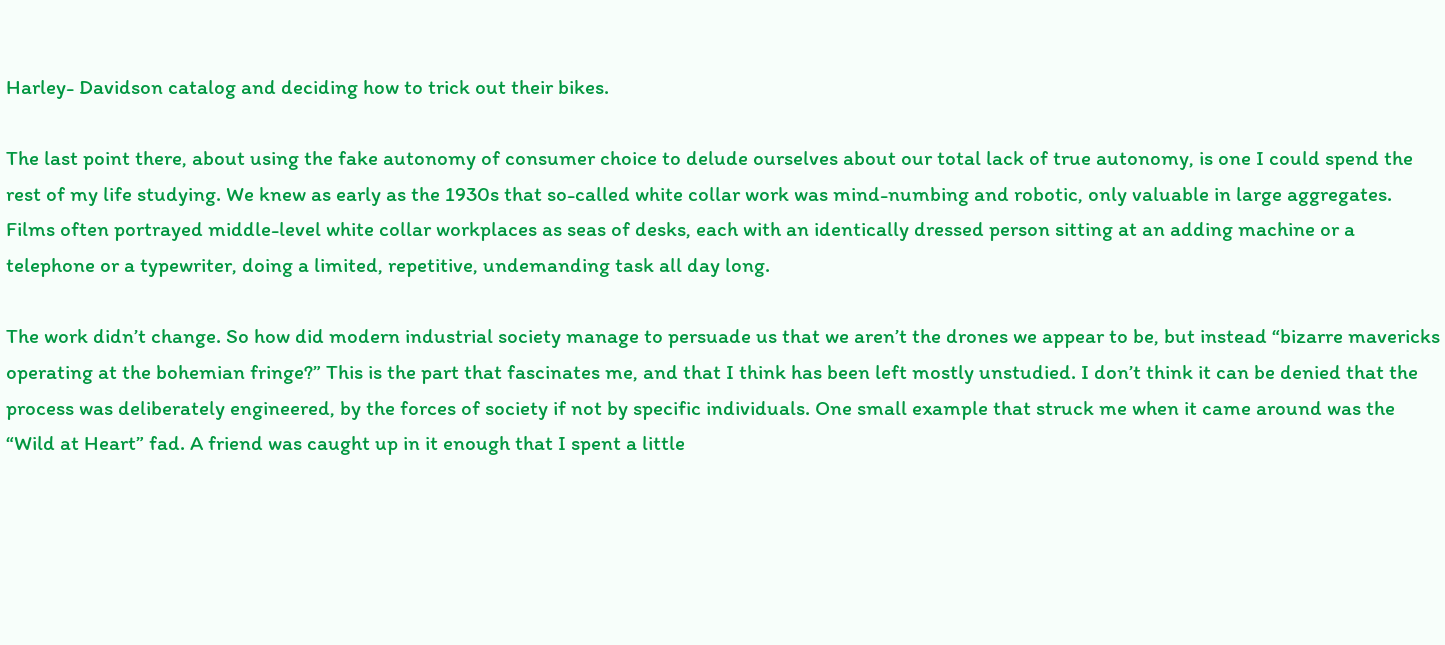Harley- Davidson catalog and deciding how to trick out their bikes.

The last point there, about using the fake autonomy of consumer choice to delude ourselves about our total lack of true autonomy, is one I could spend the rest of my life studying. We knew as early as the 1930s that so-called white collar work was mind-numbing and robotic, only valuable in large aggregates. Films often portrayed middle-level white collar workplaces as seas of desks, each with an identically dressed person sitting at an adding machine or a telephone or a typewriter, doing a limited, repetitive, undemanding task all day long.

The work didn’t change. So how did modern industrial society manage to persuade us that we aren’t the drones we appear to be, but instead “bizarre mavericks operating at the bohemian fringe?” This is the part that fascinates me, and that I think has been left mostly unstudied. I don’t think it can be denied that the process was deliberately engineered, by the forces of society if not by specific individuals. One small example that struck me when it came around was the “Wild at Heart” fad. A friend was caught up in it enough that I spent a little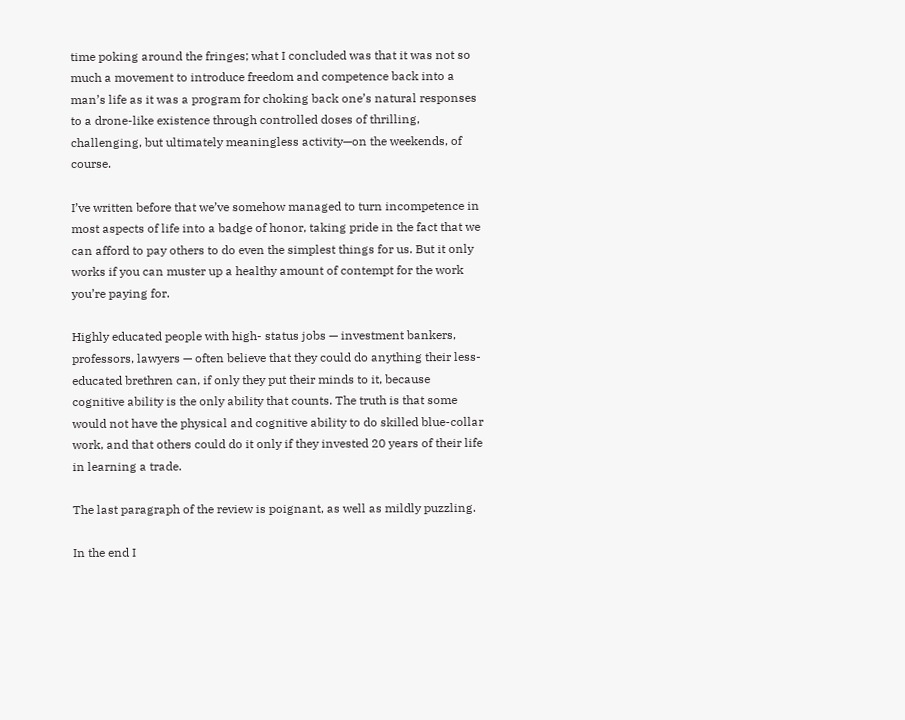time poking around the fringes; what I concluded was that it was not so  much a movement to introduce freedom and competence back into a man’s life as it was a program for choking back one’s natural responses to a drone-like existence through controlled doses of thrilling, challenging, but ultimately meaningless activity—on the weekends, of course.

I’ve written before that we’ve somehow managed to turn incompetence in most aspects of life into a badge of honor, taking pride in the fact that we can afford to pay others to do even the simplest things for us. But it only works if you can muster up a healthy amount of contempt for the work you’re paying for.

Highly educated people with high- status jobs — investment bankers, professors, lawyers — often believe that they could do anything their less-educated brethren can, if only they put their minds to it, because cognitive ability is the only ability that counts. The truth is that some would not have the physical and cognitive ability to do skilled blue-collar work, and that others could do it only if they invested 20 years of their life in learning a trade.

The last paragraph of the review is poignant, as well as mildly puzzling.

In the end I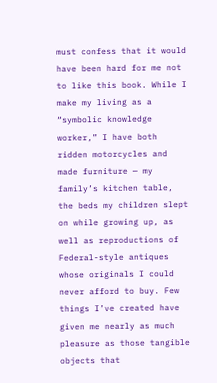must confess that it would have been hard for me not to like this book. While I make my living as a “symbolic knowledge worker,” I have both ridden motorcycles and made furniture — my family’s kitchen table, the beds my children slept on while growing up, as well as reproductions of Federal-style antiques whose originals I could never afford to buy. Few things I’ve created have given me nearly as much pleasure as those tangible objects that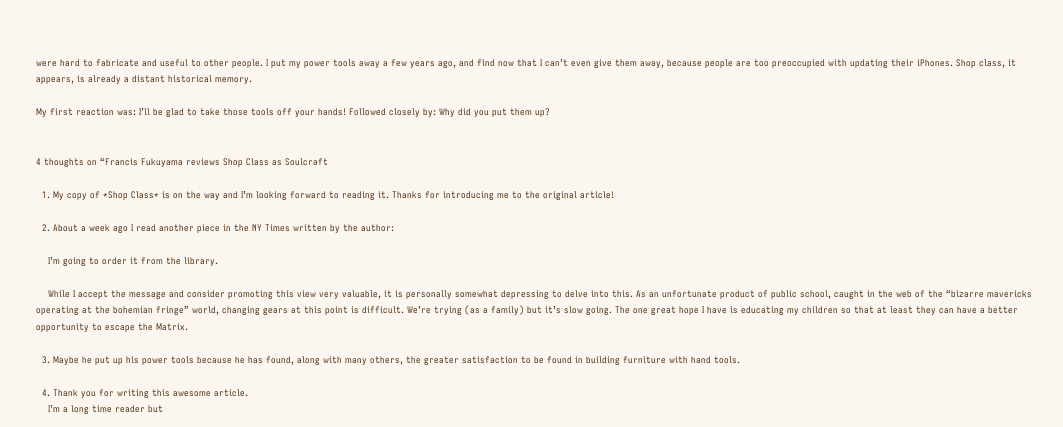were hard to fabricate and useful to other people. I put my power tools away a few years ago, and find now that I can’t even give them away, because people are too preoccupied with updating their iPhones. Shop class, it appears, is already a distant historical memory.

My first reaction was: I’ll be glad to take those tools off your hands! Followed closely by: Why did you put them up?


4 thoughts on “Francis Fukuyama reviews Shop Class as Soulcraft

  1. My copy of *Shop Class* is on the way and I’m looking forward to reading it. Thanks for introducing me to the original article!

  2. About a week ago I read another piece in the NY Times written by the author:

    I’m going to order it from the library.

    While I accept the message and consider promoting this view very valuable, it is personally somewhat depressing to delve into this. As an unfortunate product of public school, caught in the web of the “bizarre mavericks operating at the bohemian fringe” world, changing gears at this point is difficult. We’re trying (as a family) but it’s slow going. The one great hope I have is educating my children so that at least they can have a better opportunity to escape the Matrix.

  3. Maybe he put up his power tools because he has found, along with many others, the greater satisfaction to be found in building furniture with hand tools.

  4. Thank you for writing this awesome article.
    I’m a long time reader but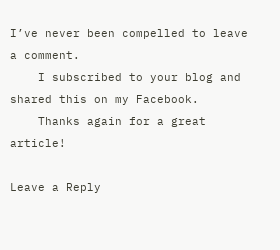I’ve never been compelled to leave a comment.
    I subscribed to your blog and shared this on my Facebook.
    Thanks again for a great article!

Leave a Reply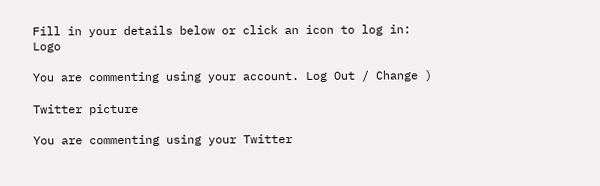Fill in your details below or click an icon to log in: Logo

You are commenting using your account. Log Out / Change )

Twitter picture

You are commenting using your Twitter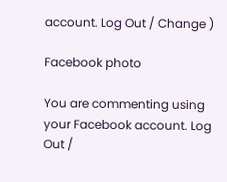account. Log Out / Change )

Facebook photo

You are commenting using your Facebook account. Log Out /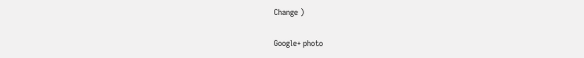Change )

Google+ photo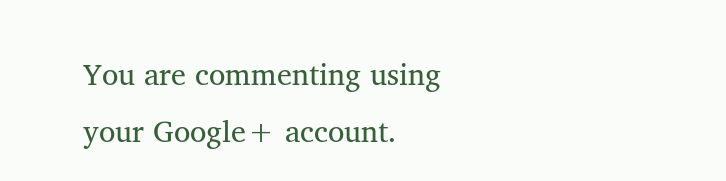You are commenting using your Google+ account.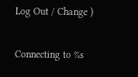Log Out / Change )

Connecting to %s